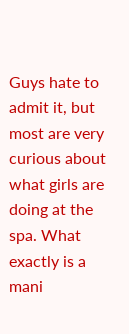Guys hate to admit it, but most are very curious about what girls are doing at the spa. What exactly is a mani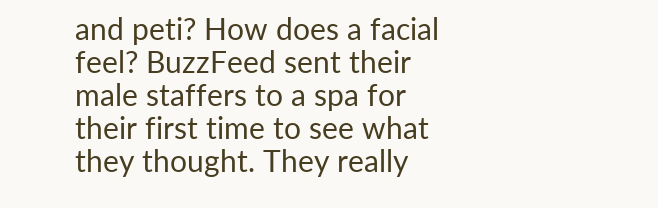and peti? How does a facial feel? BuzzFeed sent their male staffers to a spa for their first time to see what they thought. They really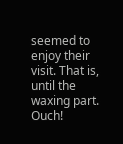seemed to enjoy their visit. That is, until the waxing part. Ouch!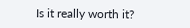Is it really worth it?